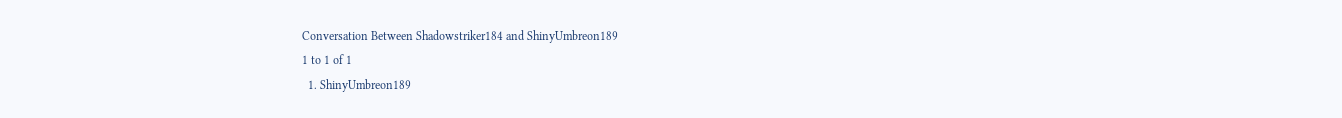Conversation Between Shadowstriker184 and ShinyUmbreon189
1 to 1 of 1
  1. ShinyUmbreon189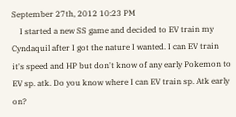September 27th, 2012 10:23 PM
    I started a new SS game and decided to EV train my Cyndaquil after I got the nature I wanted. I can EV train it's speed and HP but don't know of any early Pokemon to EV sp. atk. Do you know where I can EV train sp. Atk early on?